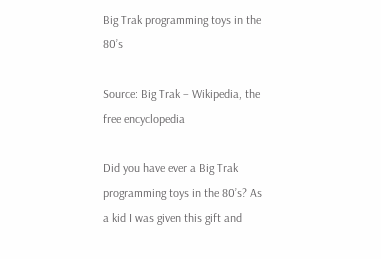Big Trak programming toys in the 80’s

Source: Big Trak – Wikipedia, the free encyclopedia

Did you have ever a Big Trak programming toys in the 80’s? As a kid I was given this gift and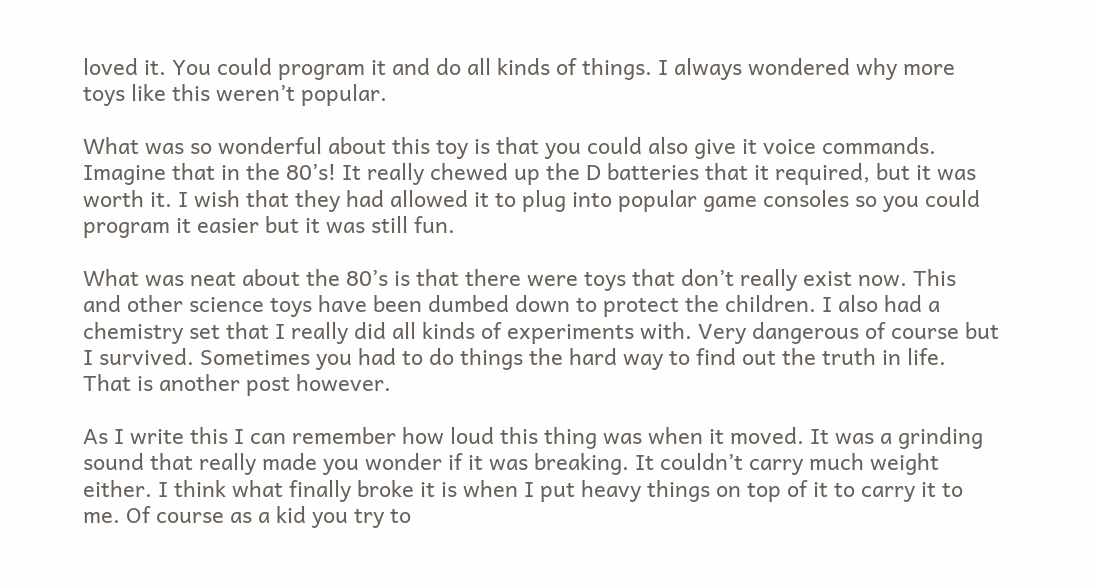loved it. You could program it and do all kinds of things. I always wondered why more toys like this weren’t popular.

What was so wonderful about this toy is that you could also give it voice commands. Imagine that in the 80’s! It really chewed up the D batteries that it required, but it was worth it. I wish that they had allowed it to plug into popular game consoles so you could program it easier but it was still fun.

What was neat about the 80’s is that there were toys that don’t really exist now. This and other science toys have been dumbed down to protect the children. I also had a chemistry set that I really did all kinds of experiments with. Very dangerous of course but I survived. Sometimes you had to do things the hard way to find out the truth in life. That is another post however.

As I write this I can remember how loud this thing was when it moved. It was a grinding sound that really made you wonder if it was breaking. It couldn’t carry much weight either. I think what finally broke it is when I put heavy things on top of it to carry it to me. Of course as a kid you try to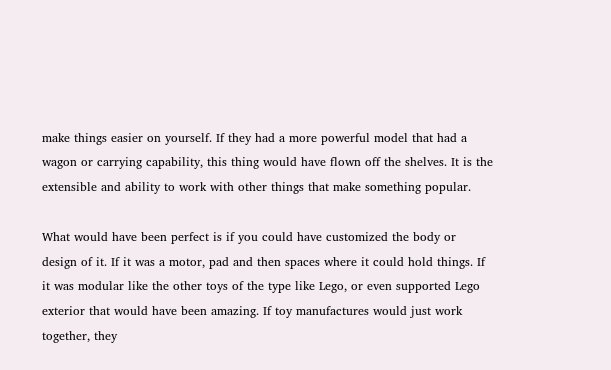make things easier on yourself. If they had a more powerful model that had a wagon or carrying capability, this thing would have flown off the shelves. It is the extensible and ability to work with other things that make something popular.

What would have been perfect is if you could have customized the body or design of it. If it was a motor, pad and then spaces where it could hold things. If it was modular like the other toys of the type like Lego, or even supported Lego exterior that would have been amazing. If toy manufactures would just work together, they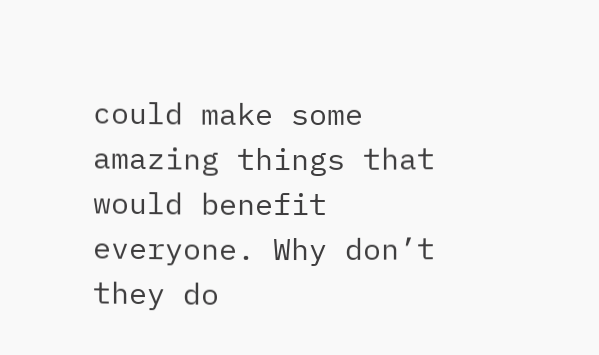could make some amazing things that would benefit everyone. Why don’t they do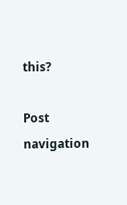this?

Post navigation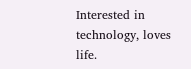Interested in technology, loves life.